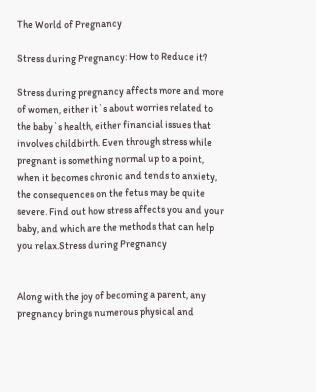The World of Pregnancy

Stress during Pregnancy: How to Reduce it?

Stress during pregnancy affects more and more of women, either it`s about worries related to the baby`s health, either financial issues that involves childbirth. Even through stress while pregnant is something normal up to a point, when it becomes chronic and tends to anxiety, the consequences on the fetus may be quite severe. Find out how stress affects you and your baby, and which are the methods that can help you relax.Stress during Pregnancy


Along with the joy of becoming a parent, any pregnancy brings numerous physical and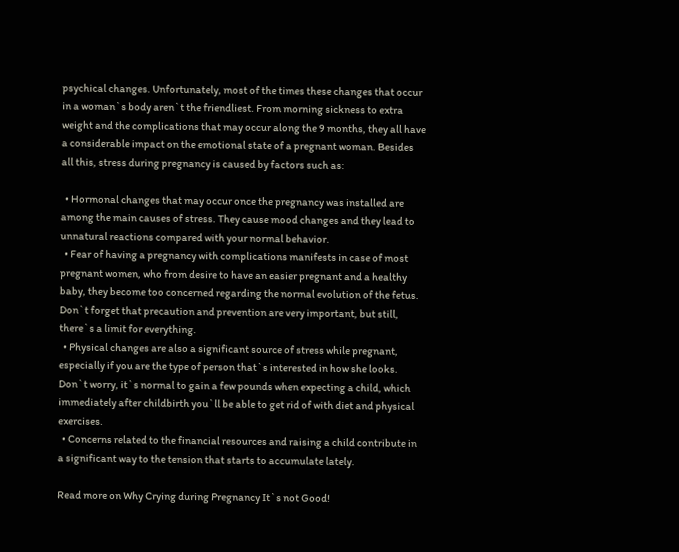psychical changes. Unfortunately, most of the times these changes that occur in a woman`s body aren`t the friendliest. From morning sickness to extra weight and the complications that may occur along the 9 months, they all have a considerable impact on the emotional state of a pregnant woman. Besides all this, stress during pregnancy is caused by factors such as:

  • Hormonal changes that may occur once the pregnancy was installed are among the main causes of stress. They cause mood changes and they lead to unnatural reactions compared with your normal behavior.
  • Fear of having a pregnancy with complications manifests in case of most pregnant women, who from desire to have an easier pregnant and a healthy baby, they become too concerned regarding the normal evolution of the fetus. Don`t forget that precaution and prevention are very important, but still, there`s a limit for everything.
  • Physical changes are also a significant source of stress while pregnant, especially if you are the type of person that`s interested in how she looks. Don`t worry, it`s normal to gain a few pounds when expecting a child, which immediately after childbirth you`ll be able to get rid of with diet and physical exercises.
  • Concerns related to the financial resources and raising a child contribute in a significant way to the tension that starts to accumulate lately.

Read more on Why Crying during Pregnancy It`s not Good!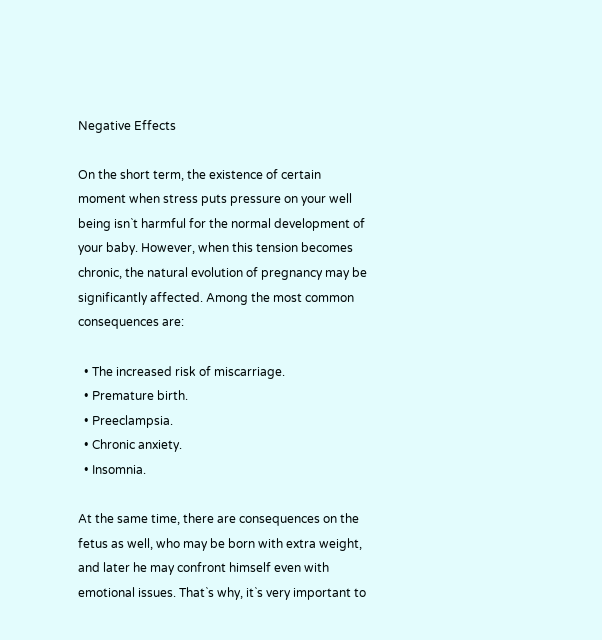Negative Effects

On the short term, the existence of certain moment when stress puts pressure on your well being isn`t harmful for the normal development of your baby. However, when this tension becomes chronic, the natural evolution of pregnancy may be significantly affected. Among the most common consequences are:

  • The increased risk of miscarriage.
  • Premature birth.
  • Preeclampsia.
  • Chronic anxiety.
  • Insomnia.

At the same time, there are consequences on the fetus as well, who may be born with extra weight, and later he may confront himself even with emotional issues. That`s why, it`s very important to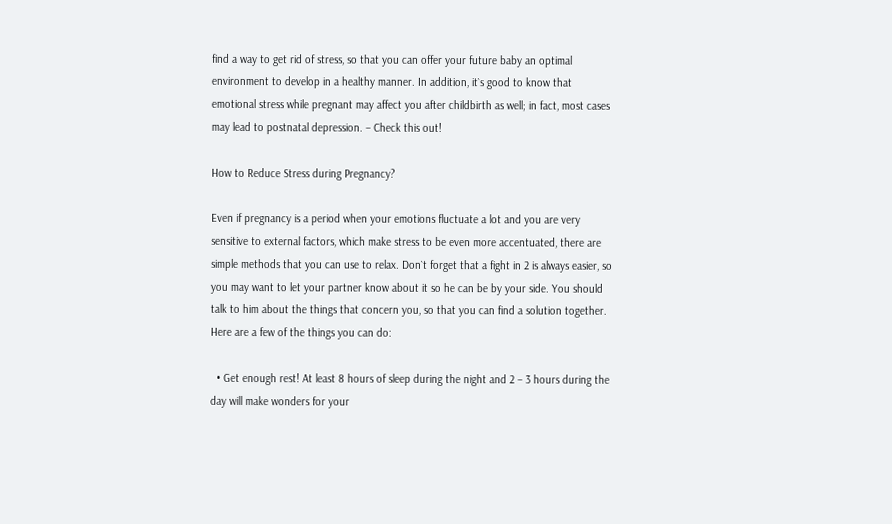find a way to get rid of stress, so that you can offer your future baby an optimal environment to develop in a healthy manner. In addition, it`s good to know that emotional stress while pregnant may affect you after childbirth as well; in fact, most cases may lead to postnatal depression. – Check this out!

How to Reduce Stress during Pregnancy?

Even if pregnancy is a period when your emotions fluctuate a lot and you are very sensitive to external factors, which make stress to be even more accentuated, there are simple methods that you can use to relax. Don`t forget that a fight in 2 is always easier, so you may want to let your partner know about it so he can be by your side. You should talk to him about the things that concern you, so that you can find a solution together. Here are a few of the things you can do:

  • Get enough rest! At least 8 hours of sleep during the night and 2 – 3 hours during the day will make wonders for your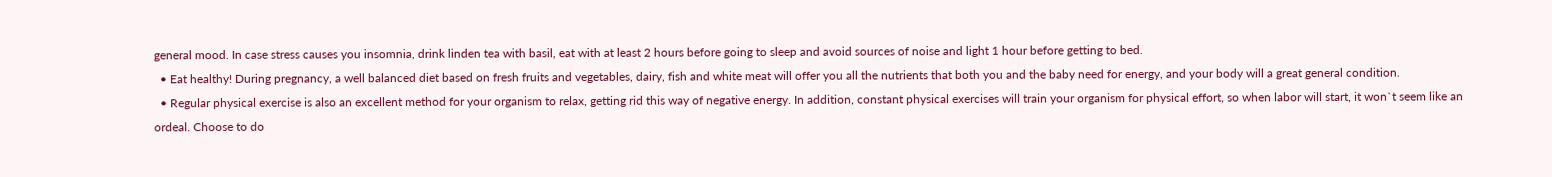general mood. In case stress causes you insomnia, drink linden tea with basil, eat with at least 2 hours before going to sleep and avoid sources of noise and light 1 hour before getting to bed.
  • Eat healthy! During pregnancy, a well balanced diet based on fresh fruits and vegetables, dairy, fish and white meat will offer you all the nutrients that both you and the baby need for energy, and your body will a great general condition.
  • Regular physical exercise is also an excellent method for your organism to relax, getting rid this way of negative energy. In addition, constant physical exercises will train your organism for physical effort, so when labor will start, it won`t seem like an ordeal. Choose to do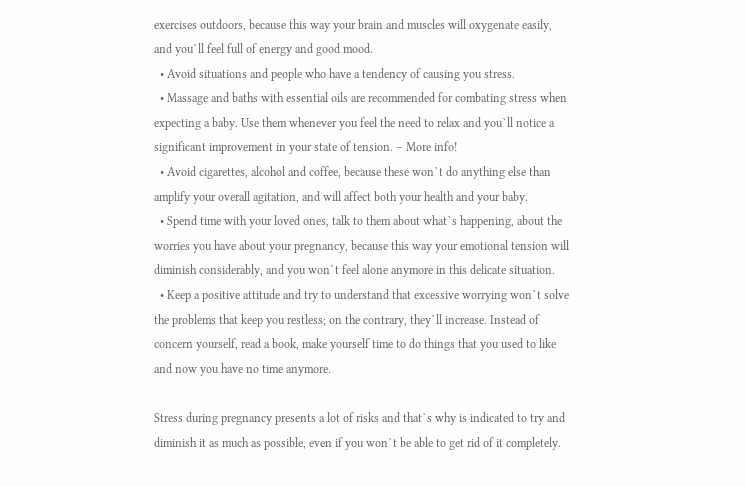exercises outdoors, because this way your brain and muscles will oxygenate easily, and you`ll feel full of energy and good mood.
  • Avoid situations and people who have a tendency of causing you stress.
  • Massage and baths with essential oils are recommended for combating stress when expecting a baby. Use them whenever you feel the need to relax and you`ll notice a significant improvement in your state of tension. – More info!
  • Avoid cigarettes, alcohol and coffee, because these won`t do anything else than amplify your overall agitation, and will affect both your health and your baby.
  • Spend time with your loved ones, talk to them about what`s happening, about the worries you have about your pregnancy, because this way your emotional tension will diminish considerably, and you won`t feel alone anymore in this delicate situation.
  • Keep a positive attitude and try to understand that excessive worrying won`t solve the problems that keep you restless; on the contrary, they`ll increase. Instead of concern yourself, read a book, make yourself time to do things that you used to like and now you have no time anymore.

Stress during pregnancy presents a lot of risks and that`s why is indicated to try and diminish it as much as possible, even if you won`t be able to get rid of it completely.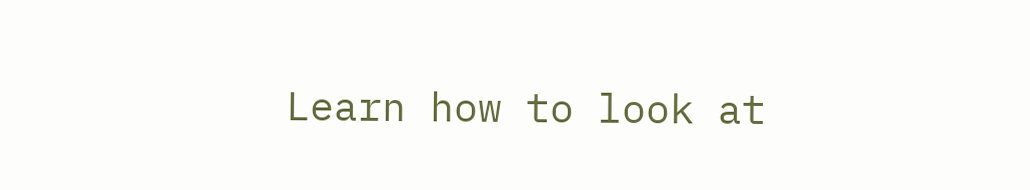Learn how to look at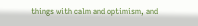things with calm and optimism, and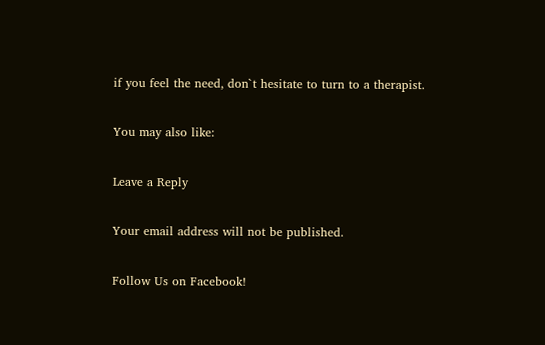if you feel the need, don`t hesitate to turn to a therapist.

You may also like:

Leave a Reply

Your email address will not be published.

Follow Us on Facebook!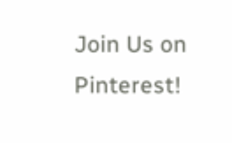Join Us on Pinterest!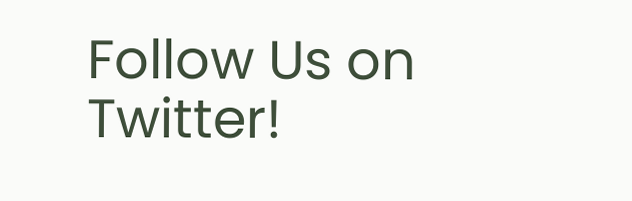Follow Us on Twitter!